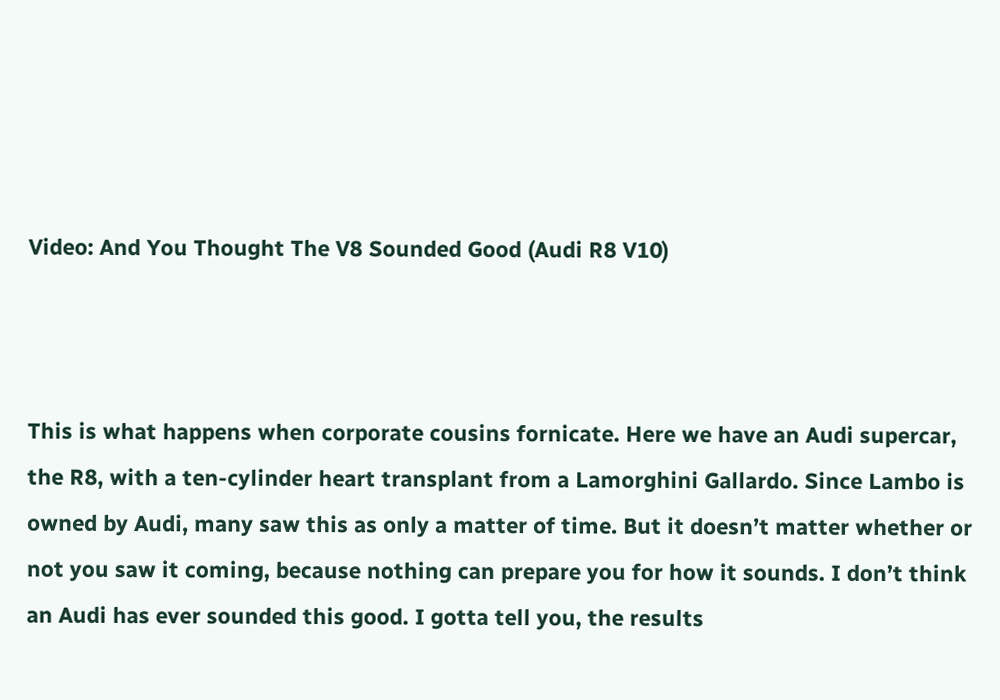Video: And You Thought The V8 Sounded Good (Audi R8 V10)



This is what happens when corporate cousins fornicate. Here we have an Audi supercar, the R8, with a ten-cylinder heart transplant from a Lamorghini Gallardo. Since Lambo is owned by Audi, many saw this as only a matter of time. But it doesn’t matter whether or not you saw it coming, because nothing can prepare you for how it sounds. I don’t think an Audi has ever sounded this good. I gotta tell you, the results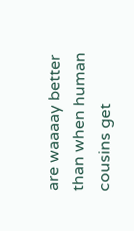are waaaay better than when human cousins get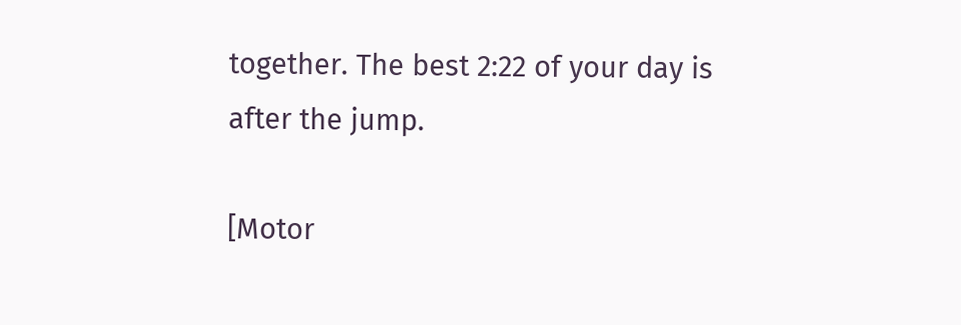together. The best 2:22 of your day is after the jump.

[Motor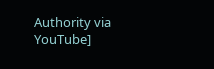Authority via YouTube]